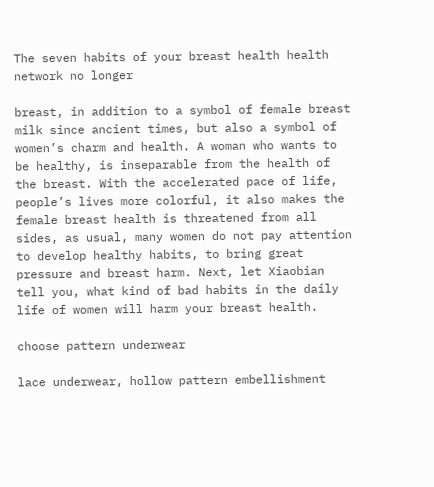The seven habits of your breast health health network no longer

breast, in addition to a symbol of female breast milk since ancient times, but also a symbol of women’s charm and health. A woman who wants to be healthy, is inseparable from the health of the breast. With the accelerated pace of life, people’s lives more colorful, it also makes the female breast health is threatened from all sides, as usual, many women do not pay attention to develop healthy habits, to bring great pressure and breast harm. Next, let Xiaobian tell you, what kind of bad habits in the daily life of women will harm your breast health.

choose pattern underwear

lace underwear, hollow pattern embellishment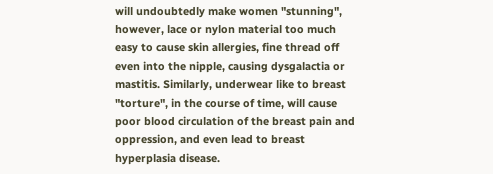will undoubtedly make women "stunning", however, lace or nylon material too much easy to cause skin allergies, fine thread off even into the nipple, causing dysgalactia or mastitis. Similarly, underwear like to breast "torture", in the course of time, will cause poor blood circulation of the breast pain and oppression, and even lead to breast hyperplasia disease.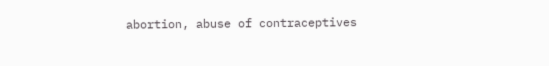abortion, abuse of contraceptives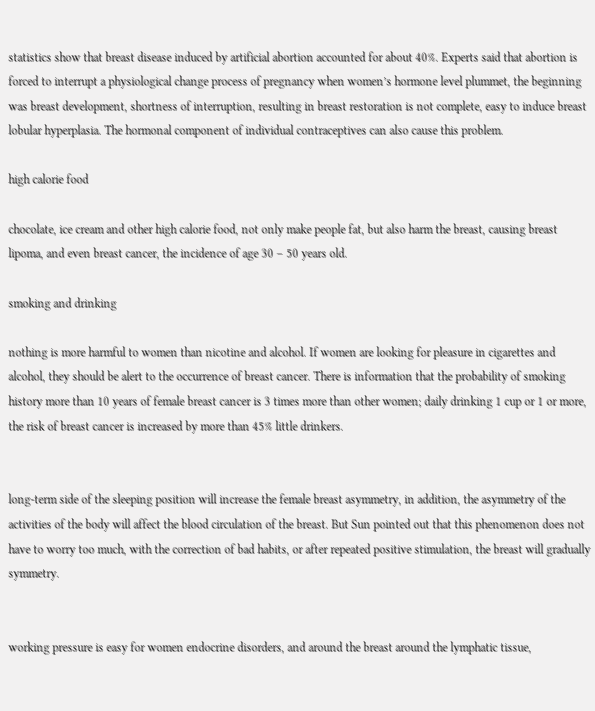statistics show that breast disease induced by artificial abortion accounted for about 40%. Experts said that abortion is forced to interrupt a physiological change process of pregnancy when women’s hormone level plummet, the beginning was breast development, shortness of interruption, resulting in breast restoration is not complete, easy to induce breast lobular hyperplasia. The hormonal component of individual contraceptives can also cause this problem.

high calorie food

chocolate, ice cream and other high calorie food, not only make people fat, but also harm the breast, causing breast lipoma, and even breast cancer, the incidence of age 30 – 50 years old.

smoking and drinking

nothing is more harmful to women than nicotine and alcohol. If women are looking for pleasure in cigarettes and alcohol, they should be alert to the occurrence of breast cancer. There is information that the probability of smoking history more than 10 years of female breast cancer is 3 times more than other women; daily drinking 1 cup or 1 or more, the risk of breast cancer is increased by more than 45% little drinkers.


long-term side of the sleeping position will increase the female breast asymmetry, in addition, the asymmetry of the activities of the body will affect the blood circulation of the breast. But Sun pointed out that this phenomenon does not have to worry too much, with the correction of bad habits, or after repeated positive stimulation, the breast will gradually symmetry.


working pressure is easy for women endocrine disorders, and around the breast around the lymphatic tissue,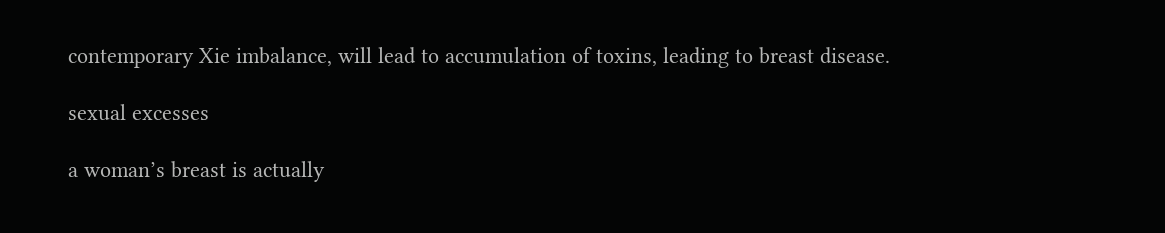contemporary Xie imbalance, will lead to accumulation of toxins, leading to breast disease.

sexual excesses

a woman’s breast is actually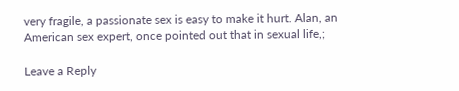very fragile, a passionate sex is easy to make it hurt. Alan, an American sex expert, once pointed out that in sexual life,;

Leave a Reply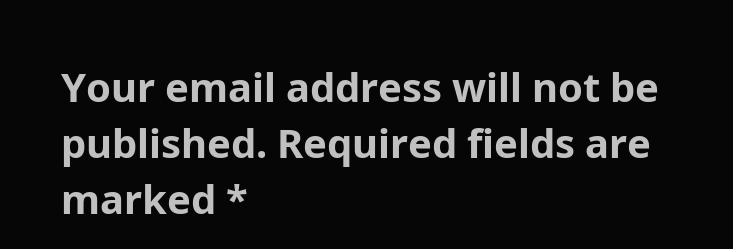Your email address will not be published. Required fields are marked *